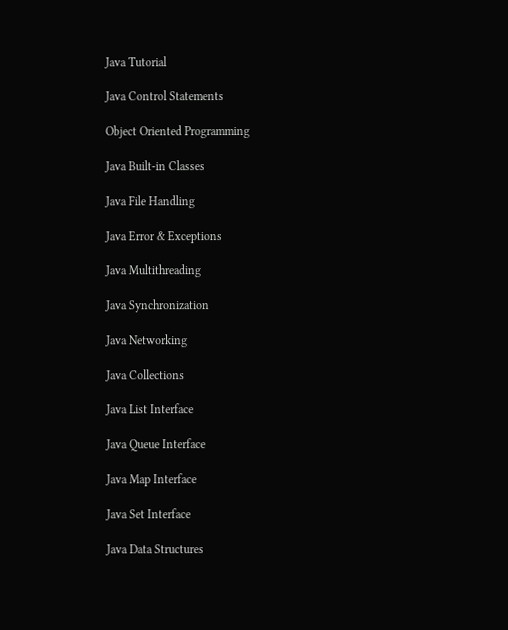Java Tutorial

Java Control Statements

Object Oriented Programming

Java Built-in Classes

Java File Handling

Java Error & Exceptions

Java Multithreading

Java Synchronization

Java Networking

Java Collections

Java List Interface

Java Queue Interface

Java Map Interface

Java Set Interface

Java Data Structures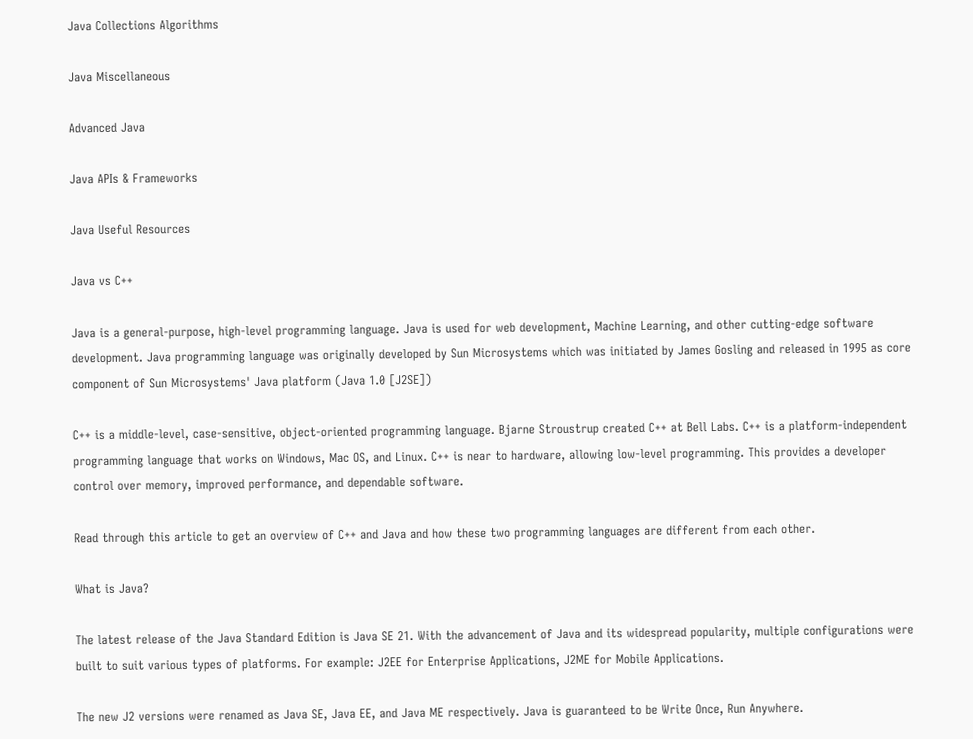Java Collections Algorithms

Java Miscellaneous

Advanced Java

Java APIs & Frameworks

Java Useful Resources

Java vs C++

Java is a general-purpose, high-level programming language. Java is used for web development, Machine Learning, and other cutting-edge software development. Java programming language was originally developed by Sun Microsystems which was initiated by James Gosling and released in 1995 as core component of Sun Microsystems' Java platform (Java 1.0 [J2SE])

C++ is a middle-level, case-sensitive, object-oriented programming language. Bjarne Stroustrup created C++ at Bell Labs. C++ is a platform-independent programming language that works on Windows, Mac OS, and Linux. C++ is near to hardware, allowing low-level programming. This provides a developer control over memory, improved performance, and dependable software.

Read through this article to get an overview of C++ and Java and how these two programming languages are different from each other.

What is Java?

The latest release of the Java Standard Edition is Java SE 21. With the advancement of Java and its widespread popularity, multiple configurations were built to suit various types of platforms. For example: J2EE for Enterprise Applications, J2ME for Mobile Applications.

The new J2 versions were renamed as Java SE, Java EE, and Java ME respectively. Java is guaranteed to be Write Once, Run Anywhere.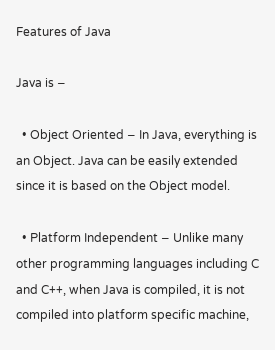Features of Java

Java is −

  • Object Oriented − In Java, everything is an Object. Java can be easily extended since it is based on the Object model.

  • Platform Independent − Unlike many other programming languages including C and C++, when Java is compiled, it is not compiled into platform specific machine,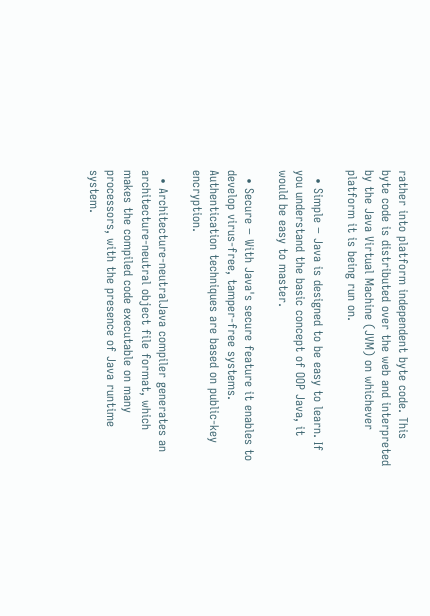rather into platform independent byte code. This byte code is distributed over the web and interpreted by the Java Virtual Machine (JVM) on whichever platform it is being run on.

  • Simple − Java is designed to be easy to learn. If you understand the basic concept of OOP Java, it would be easy to master.

  • Secure − With Java's secure feature it enables to develop virus-free, tamper-free systems. Authentication techniques are based on public-key encryption.

  • Architecture-neutralJava compiler generates an architecture-neutral object file format, which makes the compiled code executable on many processors, with the presence of Java runtime system.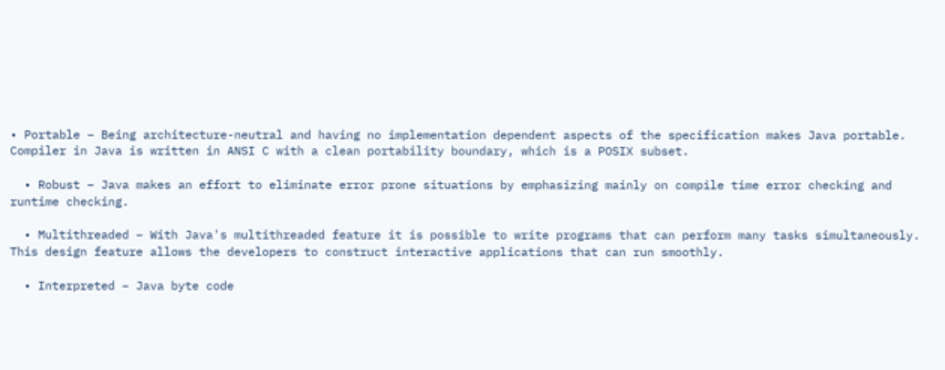• Portable − Being architecture-neutral and having no implementation dependent aspects of the specification makes Java portable. Compiler in Java is written in ANSI C with a clean portability boundary, which is a POSIX subset.

  • Robust − Java makes an effort to eliminate error prone situations by emphasizing mainly on compile time error checking and runtime checking.

  • Multithreaded − With Java's multithreaded feature it is possible to write programs that can perform many tasks simultaneously. This design feature allows the developers to construct interactive applications that can run smoothly.

  • Interpreted − Java byte code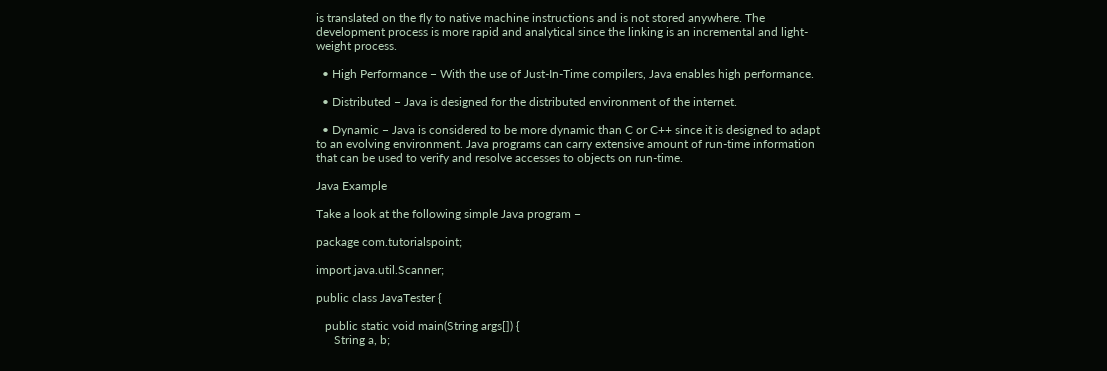is translated on the fly to native machine instructions and is not stored anywhere. The development process is more rapid and analytical since the linking is an incremental and light-weight process.

  • High Performance − With the use of Just-In-Time compilers, Java enables high performance.

  • Distributed − Java is designed for the distributed environment of the internet.

  • Dynamic − Java is considered to be more dynamic than C or C++ since it is designed to adapt to an evolving environment. Java programs can carry extensive amount of run-time information that can be used to verify and resolve accesses to objects on run-time.

Java Example

Take a look at the following simple Java program −

package com.tutorialspoint;

import java.util.Scanner;

public class JavaTester {

   public static void main(String args[]) {
      String a, b;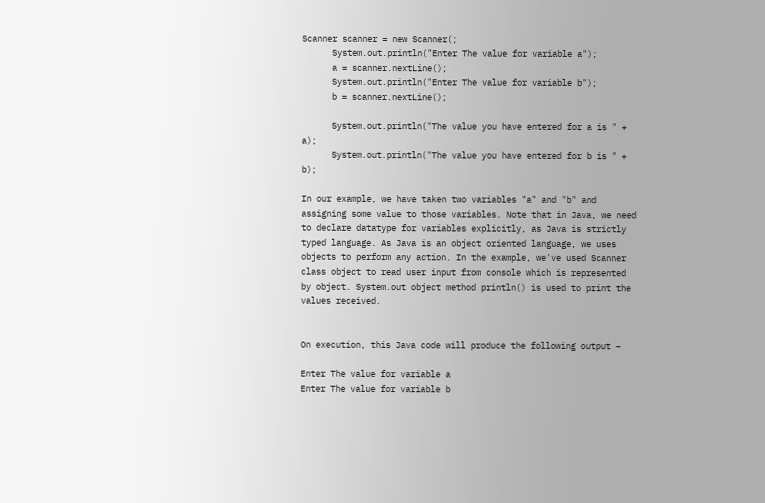Scanner scanner = new Scanner(;
      System.out.println("Enter The value for variable a");
      a = scanner.nextLine();
      System.out.println("Enter The value for variable b");
      b = scanner.nextLine();

      System.out.println("The value you have entered for a is " + a);
      System.out.println("The value you have entered for b is " + b);

In our example, we have taken two variables "a" and "b" and assigning some value to those variables. Note that in Java, we need to declare datatype for variables explicitly, as Java is strictly typed language. As Java is an object oriented language, we uses objects to perform any action. In the example, we've used Scanner class object to read user input from console which is represented by object. System.out object method println() is used to print the values received.


On execution, this Java code will produce the following output −

Enter The value for variable a
Enter The value for variable b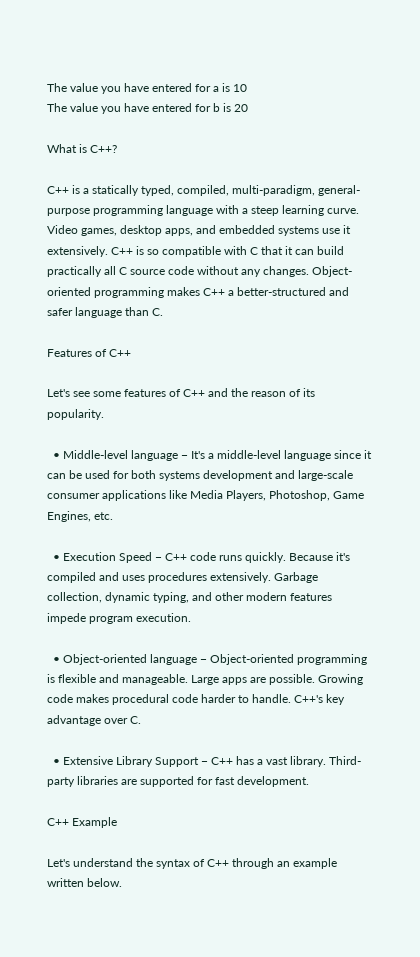The value you have entered for a is 10
The value you have entered for b is 20

What is C++?

C++ is a statically typed, compiled, multi-paradigm, general-purpose programming language with a steep learning curve. Video games, desktop apps, and embedded systems use it extensively. C++ is so compatible with C that it can build practically all C source code without any changes. Object-oriented programming makes C++ a better-structured and safer language than C.

Features of C++

Let's see some features of C++ and the reason of its popularity.

  • Middle-level language − It's a middle-level language since it can be used for both systems development and large-scale consumer applications like Media Players, Photoshop, Game Engines, etc.

  • Execution Speed − C++ code runs quickly. Because it's compiled and uses procedures extensively. Garbage collection, dynamic typing, and other modern features impede program execution.

  • Object-oriented language − Object-oriented programming is flexible and manageable. Large apps are possible. Growing code makes procedural code harder to handle. C++'s key advantage over C.

  • Extensive Library Support − C++ has a vast library. Third-party libraries are supported for fast development.

C++ Example

Let's understand the syntax of C++ through an example written below.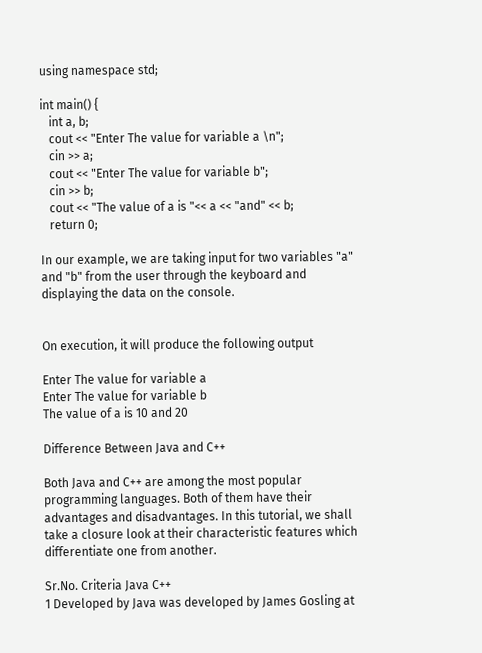using namespace std;

int main() {
   int a, b;
   cout << "Enter The value for variable a \n";
   cin >> a;
   cout << "Enter The value for variable b";
   cin >> b;
   cout << "The value of a is "<< a << "and" << b;
   return 0;

In our example, we are taking input for two variables "a" and "b" from the user through the keyboard and displaying the data on the console.


On execution, it will produce the following output

Enter The value for variable a
Enter The value for variable b
The value of a is 10 and 20

Difference Between Java and C++

Both Java and C++ are among the most popular programming languages. Both of them have their advantages and disadvantages. In this tutorial, we shall take a closure look at their characteristic features which differentiate one from another.

Sr.No. Criteria Java C++
1 Developed by Java was developed by James Gosling at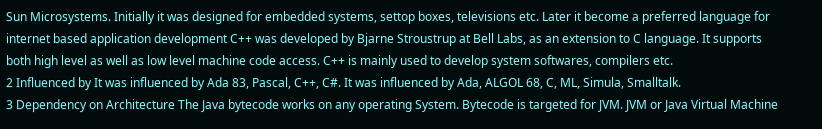Sun Microsystems. Initially it was designed for embedded systems, settop boxes, televisions etc. Later it become a preferred language for internet based application development C++ was developed by Bjarne Stroustrup at Bell Labs, as an extension to C language. It supports both high level as well as low level machine code access. C++ is mainly used to develop system softwares, compilers etc.
2 Influenced by It was influenced by Ada 83, Pascal, C++, C#. It was influenced by Ada, ALGOL 68, C, ML, Simula, Smalltalk.
3 Dependency on Architecture The Java bytecode works on any operating System. Bytecode is targeted for JVM. JVM or Java Virtual Machine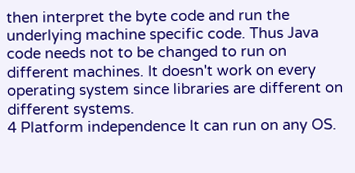then interpret the byte code and run the underlying machine specific code. Thus Java code needs not to be changed to run on different machines. It doesn't work on every operating system since libraries are different on different systems.
4 Platform independence It can run on any OS.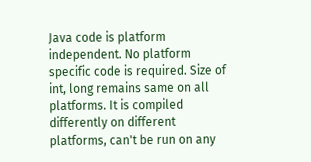Java code is platform independent. No platform specific code is required. Size of int, long remains same on all platforms. It is compiled differently on different platforms, can't be run on any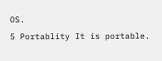OS.
5 Portablity It is portable.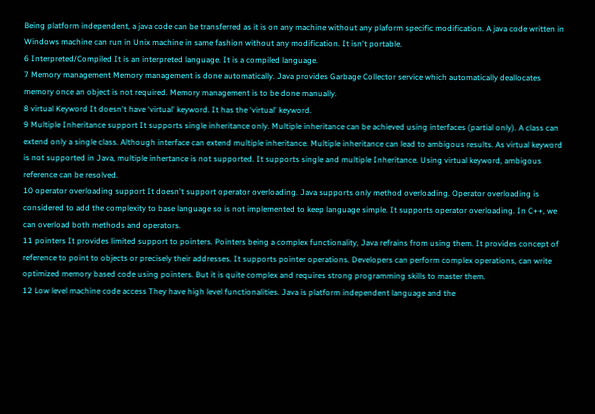Being platform independent, a java code can be transferred as it is on any machine without any plaform specific modification. A java code written in Windows machine can run in Unix machine in same fashion without any modification. It isn't portable.
6 Interpreted/Compiled It is an interpreted language. It is a compiled language.
7 Memory management Memory management is done automatically. Java provides Garbage Collector service which automatically deallocates memory once an object is not required. Memory management is to be done manually.
8 virtual Keyword It doesn't have ‘virtual' keyword. It has the ‘virtual' keyword.
9 Multiple Inheritance support It supports single inheritance only. Multiple inheritance can be achieved using interfaces (partial only). A class can extend only a single class. Although interface can extend multiple inheritance. Multiple inheritance can lead to ambigous results. As virtual keyword is not supported in Java, multiple inhertance is not supported. It supports single and multiple Inheritance. Using virtual keyword, ambigous reference can be resolved.
10 operator overloading support It doesn't support operator overloading. Java supports only method overloading. Operator overloading is considered to add the complexity to base language so is not implemented to keep language simple. It supports operator overloading. In C++, we can overload both methods and operators.
11 pointers It provides limited support to pointers. Pointers being a complex functionality, Java refrains from using them. It provides concept of reference to point to objects or precisely their addresses. It supports pointer operations. Developers can perform complex operations, can write optimized memory based code using pointers. But it is quite complex and requires strong programming skills to master them.
12 Low level machine code access They have high level functionalities. Java is platform independent language and the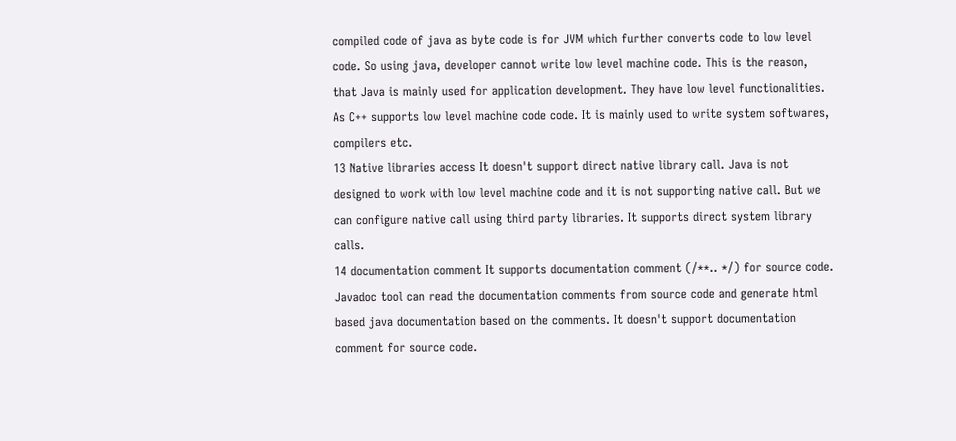compiled code of java as byte code is for JVM which further converts code to low level code. So using java, developer cannot write low level machine code. This is the reason, that Java is mainly used for application development. They have low level functionalities. As C++ supports low level machine code code. It is mainly used to write system softwares, compilers etc.
13 Native libraries access It doesn't support direct native library call. Java is not designed to work with low level machine code and it is not supporting native call. But we can configure native call using third party libraries. It supports direct system library calls.
14 documentation comment It supports documentation comment (/**.. */) for source code. Javadoc tool can read the documentation comments from source code and generate html based java documentation based on the comments. It doesn't support documentation comment for source code.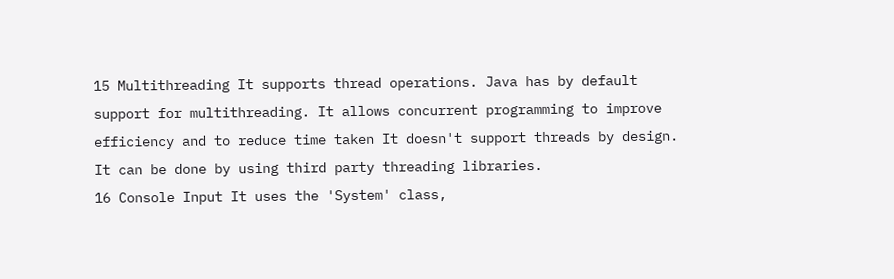15 Multithreading It supports thread operations. Java has by default support for multithreading. It allows concurrent programming to improve efficiency and to reduce time taken It doesn't support threads by design. It can be done by using third party threading libraries.
16 Console Input It uses the 'System' class,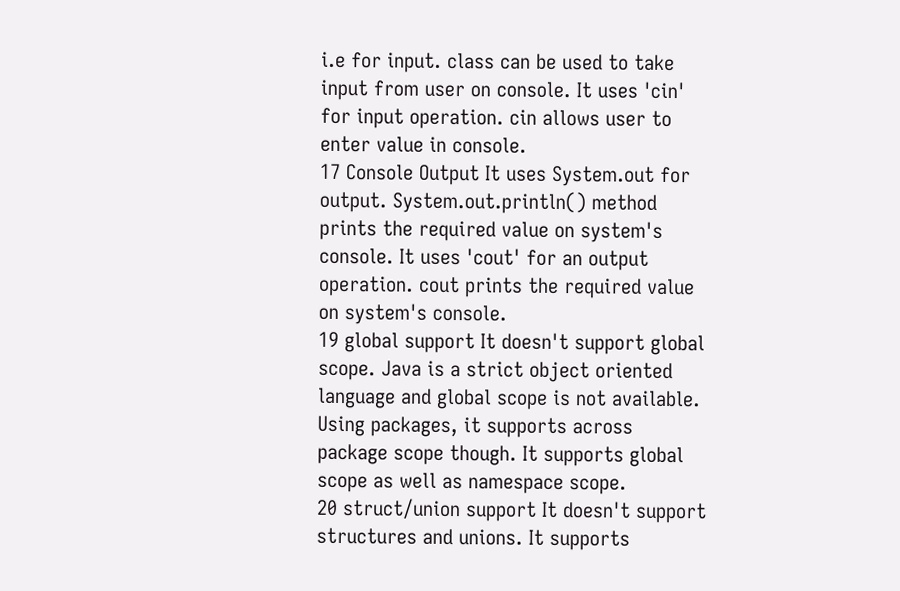i.e for input. class can be used to take input from user on console. It uses 'cin' for input operation. cin allows user to enter value in console.
17 Console Output It uses System.out for output. System.out.println() method prints the required value on system's console. It uses 'cout' for an output operation. cout prints the required value on system's console.
19 global support It doesn't support global scope. Java is a strict object oriented language and global scope is not available. Using packages, it supports across package scope though. It supports global scope as well as namespace scope.
20 struct/union support It doesn't support structures and unions. It supports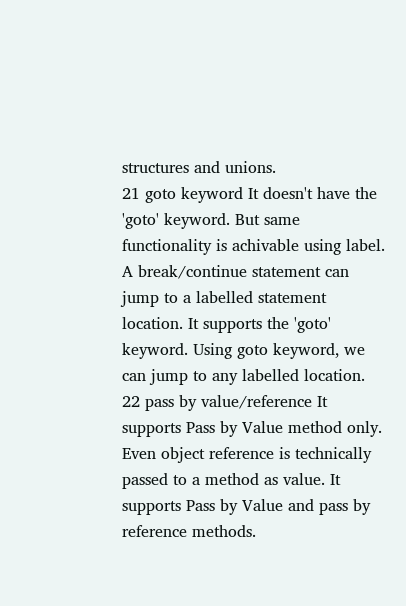structures and unions.
21 goto keyword It doesn't have the 'goto' keyword. But same functionality is achivable using label. A break/continue statement can jump to a labelled statement location. It supports the 'goto' keyword. Using goto keyword, we can jump to any labelled location.
22 pass by value/reference It supports Pass by Value method only. Even object reference is technically passed to a method as value. It supports Pass by Value and pass by reference methods.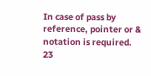In case of pass by reference, pointer or & notation is required.
23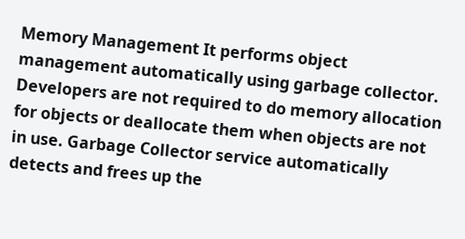Memory Management It performs object management automatically using garbage collector. Developers are not required to do memory allocation for objects or deallocate them when objects are not in use. Garbage Collector service automatically detects and frees up the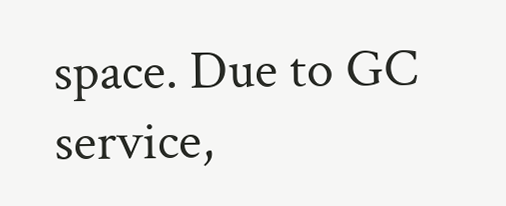space. Due to GC service,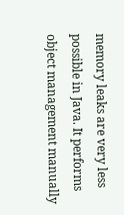memory leaks are very less possible in Java. It performs object management manually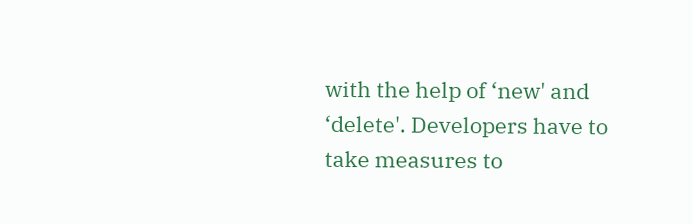with the help of ‘new' and ‘delete'. Developers have to take measures to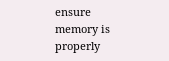ensure memory is properly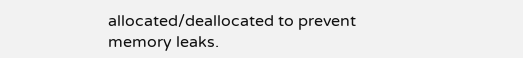allocated/deallocated to prevent memory leaks.